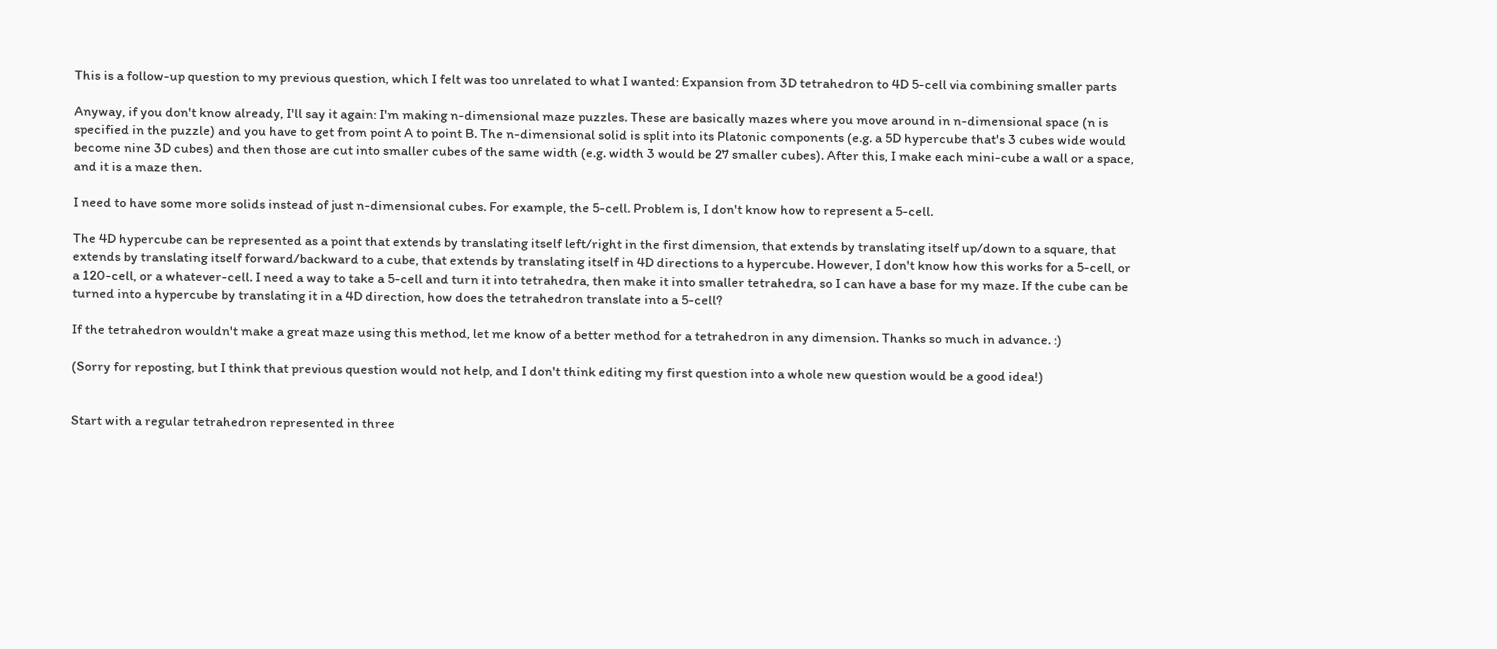This is a follow-up question to my previous question, which I felt was too unrelated to what I wanted: Expansion from 3D tetrahedron to 4D 5-cell via combining smaller parts

Anyway, if you don't know already, I'll say it again: I'm making n-dimensional maze puzzles. These are basically mazes where you move around in n-dimensional space (n is specified in the puzzle) and you have to get from point A to point B. The n-dimensional solid is split into its Platonic components (e.g. a 5D hypercube that's 3 cubes wide would become nine 3D cubes) and then those are cut into smaller cubes of the same width (e.g. width 3 would be 27 smaller cubes). After this, I make each mini-cube a wall or a space, and it is a maze then.

I need to have some more solids instead of just n-dimensional cubes. For example, the 5-cell. Problem is, I don't know how to represent a 5-cell.

The 4D hypercube can be represented as a point that extends by translating itself left/right in the first dimension, that extends by translating itself up/down to a square, that extends by translating itself forward/backward to a cube, that extends by translating itself in 4D directions to a hypercube. However, I don't know how this works for a 5-cell, or a 120-cell, or a whatever-cell. I need a way to take a 5-cell and turn it into tetrahedra, then make it into smaller tetrahedra, so I can have a base for my maze. If the cube can be turned into a hypercube by translating it in a 4D direction, how does the tetrahedron translate into a 5-cell?

If the tetrahedron wouldn't make a great maze using this method, let me know of a better method for a tetrahedron in any dimension. Thanks so much in advance. :)

(Sorry for reposting, but I think that previous question would not help, and I don't think editing my first question into a whole new question would be a good idea!)


Start with a regular tetrahedron represented in three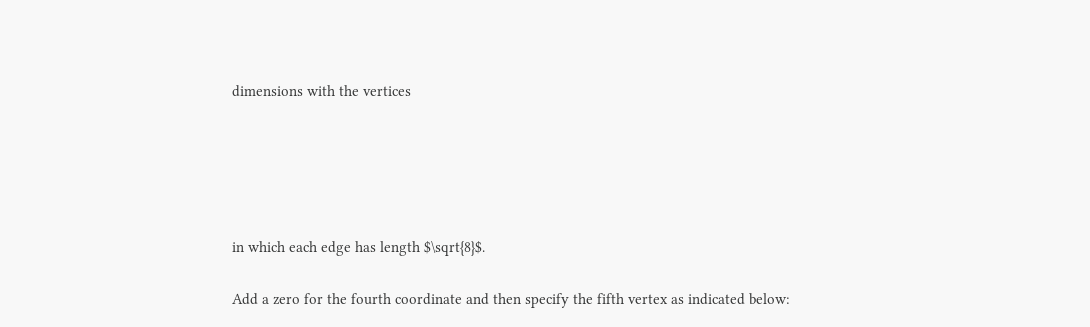dimensions with the vertices





in which each edge has length $\sqrt{8}$.

Add a zero for the fourth coordinate and then specify the fifth vertex as indicated below: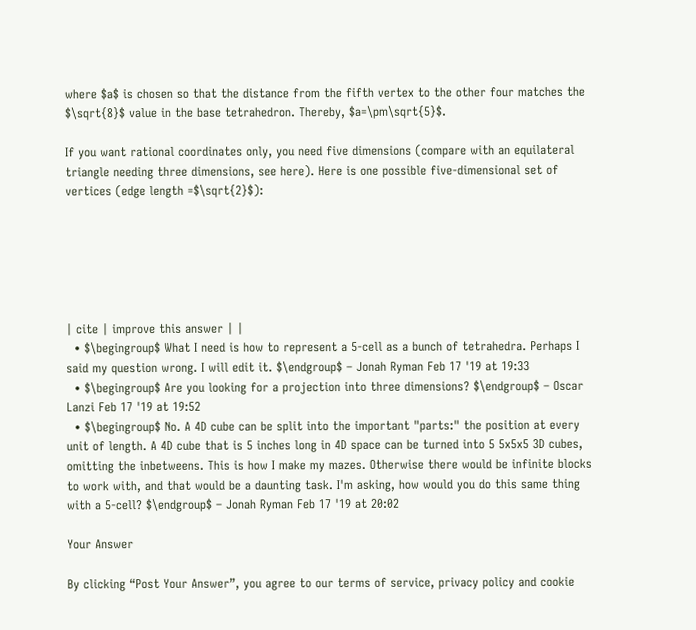where $a$ is chosen so that the distance from the fifth vertex to the other four matches the $\sqrt{8}$ value in the base tetrahedron. Thereby, $a=\pm\sqrt{5}$.

If you want rational coordinates only, you need five dimensions (compare with an equilateral triangle needing three dimensions, see here). Here is one possible five-dimensional set of vertices (edge length =$\sqrt{2}$):






| cite | improve this answer | |
  • $\begingroup$ What I need is how to represent a 5-cell as a bunch of tetrahedra. Perhaps I said my question wrong. I will edit it. $\endgroup$ – Jonah Ryman Feb 17 '19 at 19:33
  • $\begingroup$ Are you looking for a projection into three dimensions? $\endgroup$ – Oscar Lanzi Feb 17 '19 at 19:52
  • $\begingroup$ No. A 4D cube can be split into the important "parts:" the position at every unit of length. A 4D cube that is 5 inches long in 4D space can be turned into 5 5x5x5 3D cubes, omitting the inbetweens. This is how I make my mazes. Otherwise there would be infinite blocks to work with, and that would be a daunting task. I'm asking, how would you do this same thing with a 5-cell? $\endgroup$ – Jonah Ryman Feb 17 '19 at 20:02

Your Answer

By clicking “Post Your Answer”, you agree to our terms of service, privacy policy and cookie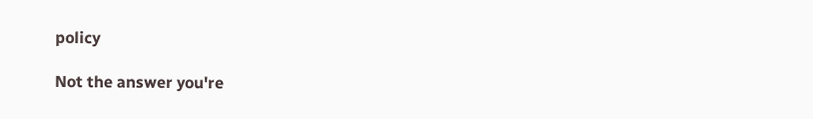policy

Not the answer you're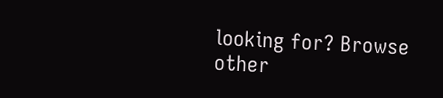looking for? Browse other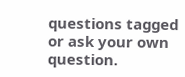questions tagged or ask your own question.